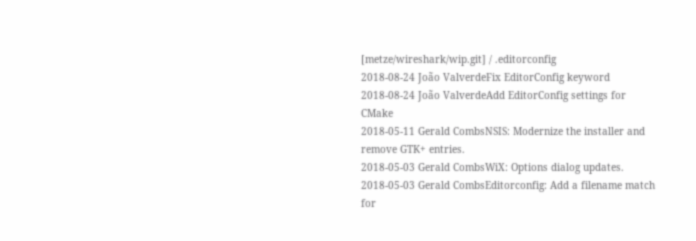[metze/wireshark/wip.git] / .editorconfig
2018-08-24 João ValverdeFix EditorConfig keyword
2018-08-24 João ValverdeAdd EditorConfig settings for CMake
2018-05-11 Gerald CombsNSIS: Modernize the installer and remove GTK+ entries.
2018-05-03 Gerald CombsWiX: Options dialog updates.
2018-05-03 Gerald CombsEditorconfig: Add a filename match for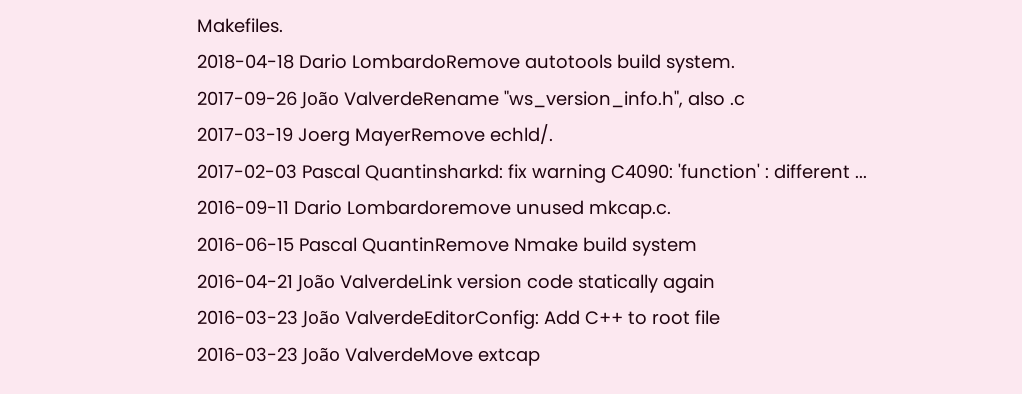Makefiles.
2018-04-18 Dario LombardoRemove autotools build system.
2017-09-26 João ValverdeRename "ws_version_info.h", also .c
2017-03-19 Joerg MayerRemove echld/.
2017-02-03 Pascal Quantinsharkd: fix warning C4090: 'function' : different ...
2016-09-11 Dario Lombardoremove unused mkcap.c.
2016-06-15 Pascal QuantinRemove Nmake build system
2016-04-21 João ValverdeLink version code statically again
2016-03-23 João ValverdeEditorConfig: Add C++ to root file
2016-03-23 João ValverdeMove extcap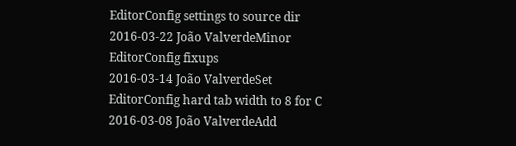EditorConfig settings to source dir
2016-03-22 João ValverdeMinor EditorConfig fixups
2016-03-14 João ValverdeSet EditorConfig hard tab width to 8 for C
2016-03-08 João ValverdeAdd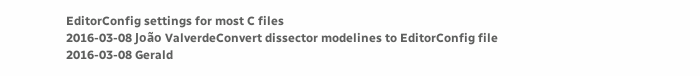EditorConfig settings for most C files
2016-03-08 João ValverdeConvert dissector modelines to EditorConfig file
2016-03-08 Gerald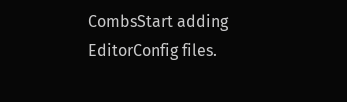CombsStart adding EditorConfig files.